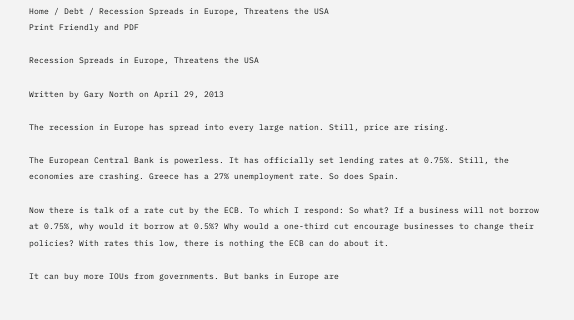Home / Debt / Recession Spreads in Europe, Threatens the USA
Print Friendly and PDF

Recession Spreads in Europe, Threatens the USA

Written by Gary North on April 29, 2013

The recession in Europe has spread into every large nation. Still, price are rising.

The European Central Bank is powerless. It has officially set lending rates at 0.75%. Still, the economies are crashing. Greece has a 27% unemployment rate. So does Spain.

Now there is talk of a rate cut by the ECB. To which I respond: So what? If a business will not borrow at 0.75%, why would it borrow at 0.5%? Why would a one-third cut encourage businesses to change their policies? With rates this low, there is nothing the ECB can do about it.

It can buy more IOUs from governments. But banks in Europe are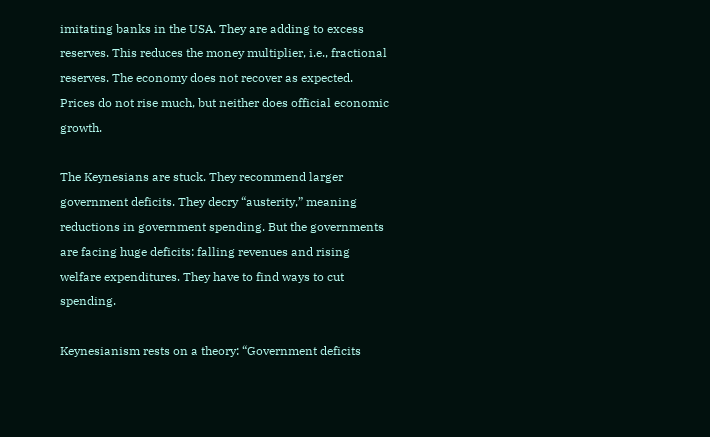imitating banks in the USA. They are adding to excess reserves. This reduces the money multiplier, i.e., fractional reserves. The economy does not recover as expected. Prices do not rise much, but neither does official economic growth.

The Keynesians are stuck. They recommend larger government deficits. They decry “austerity,” meaning reductions in government spending. But the governments are facing huge deficits: falling revenues and rising welfare expenditures. They have to find ways to cut spending.

Keynesianism rests on a theory: “Government deficits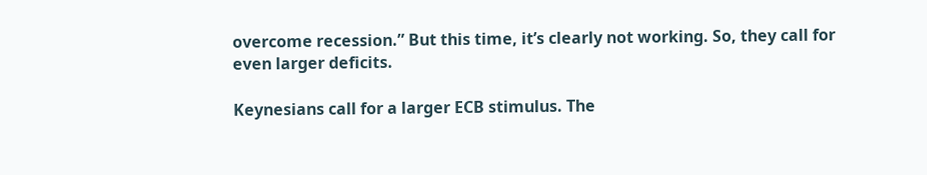overcome recession.” But this time, it’s clearly not working. So, they call for even larger deficits.

Keynesians call for a larger ECB stimulus. The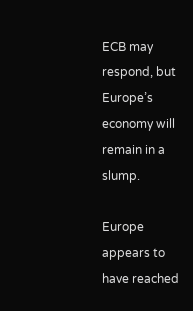ECB may respond, but Europe’s economy will remain in a slump.

Europe appears to have reached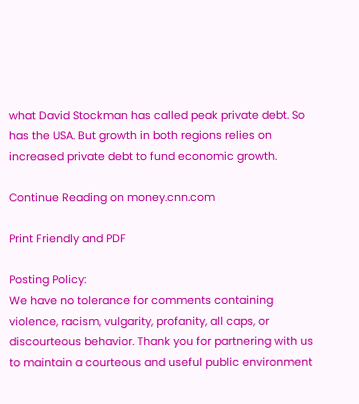what David Stockman has called peak private debt. So has the USA. But growth in both regions relies on increased private debt to fund economic growth.

Continue Reading on money.cnn.com

Print Friendly and PDF

Posting Policy:
We have no tolerance for comments containing violence, racism, vulgarity, profanity, all caps, or discourteous behavior. Thank you for partnering with us to maintain a courteous and useful public environment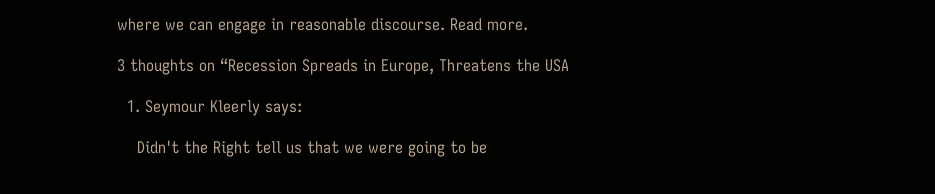where we can engage in reasonable discourse. Read more.

3 thoughts on “Recession Spreads in Europe, Threatens the USA

  1. Seymour Kleerly says:

    Didn't the Right tell us that we were going to be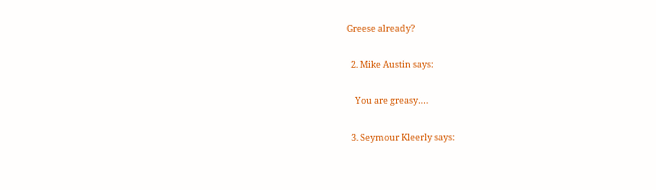Greese already?

  2. Mike Austin says:

    You are greasy….

  3. Seymour Kleerly says: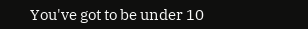You've got to be under 10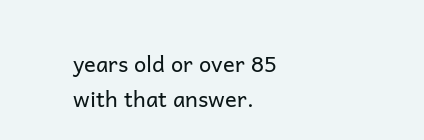years old or over 85 with that answer.